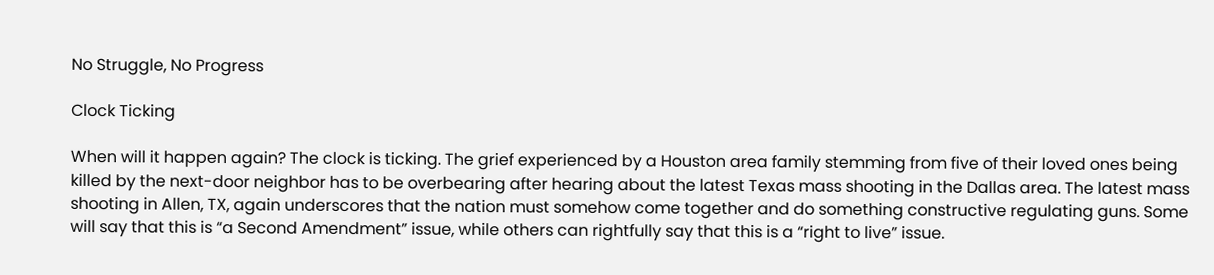No Struggle, No Progress

Clock Ticking

When will it happen again? The clock is ticking. The grief experienced by a Houston area family stemming from five of their loved ones being killed by the next-door neighbor has to be overbearing after hearing about the latest Texas mass shooting in the Dallas area. The latest mass shooting in Allen, TX, again underscores that the nation must somehow come together and do something constructive regulating guns. Some will say that this is “a Second Amendment” issue, while others can rightfully say that this is a “right to live” issue.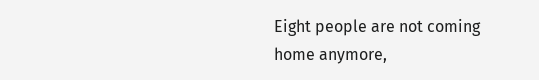Eight people are not coming home anymore,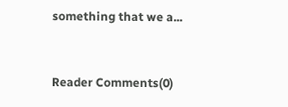something that we a...


Reader Comments(0)